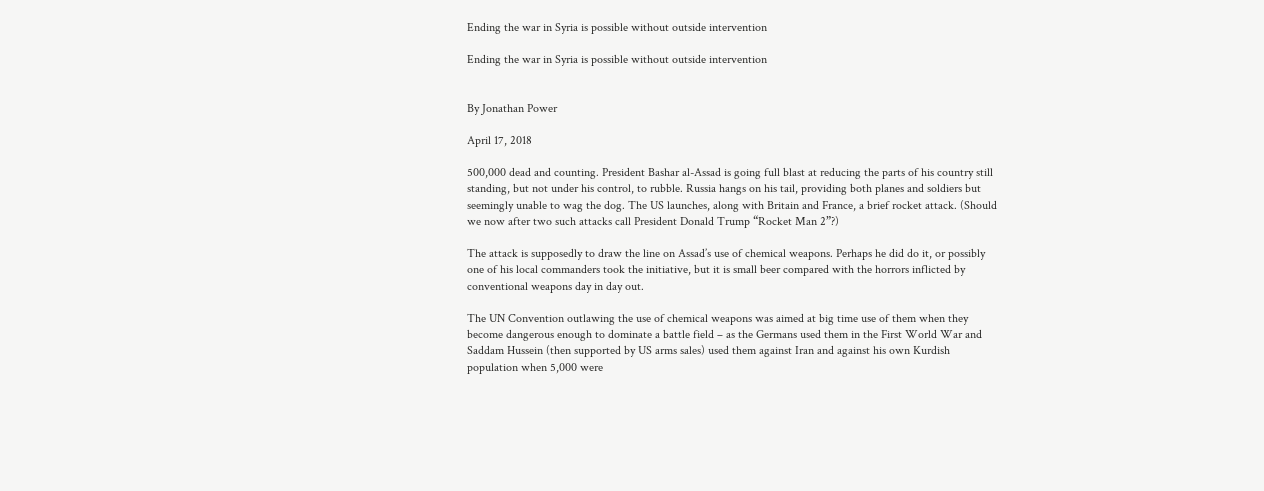Ending the war in Syria is possible without outside intervention

Ending the war in Syria is possible without outside intervention


By Jonathan Power

April 17, 2018

500,000 dead and counting. President Bashar al-Assad is going full blast at reducing the parts of his country still standing, but not under his control, to rubble. Russia hangs on his tail, providing both planes and soldiers but seemingly unable to wag the dog. The US launches, along with Britain and France, a brief rocket attack. (Should we now after two such attacks call President Donald Trump “Rocket Man 2”?)

The attack is supposedly to draw the line on Assad’s use of chemical weapons. Perhaps he did do it, or possibly one of his local commanders took the initiative, but it is small beer compared with the horrors inflicted by conventional weapons day in day out.

The UN Convention outlawing the use of chemical weapons was aimed at big time use of them when they become dangerous enough to dominate a battle field – as the Germans used them in the First World War and Saddam Hussein (then supported by US arms sales) used them against Iran and against his own Kurdish population when 5,000 were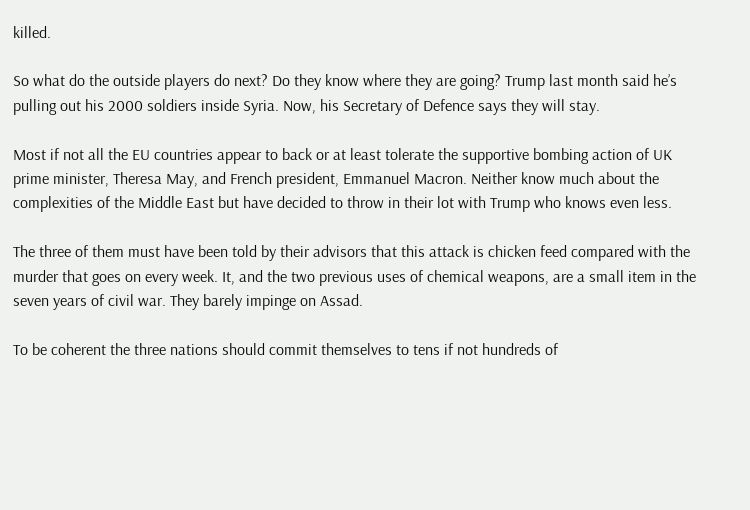killed.

So what do the outside players do next? Do they know where they are going? Trump last month said he’s pulling out his 2000 soldiers inside Syria. Now, his Secretary of Defence says they will stay.

Most if not all the EU countries appear to back or at least tolerate the supportive bombing action of UK prime minister, Theresa May, and French president, Emmanuel Macron. Neither know much about the complexities of the Middle East but have decided to throw in their lot with Trump who knows even less.

The three of them must have been told by their advisors that this attack is chicken feed compared with the murder that goes on every week. It, and the two previous uses of chemical weapons, are a small item in the seven years of civil war. They barely impinge on Assad.

To be coherent the three nations should commit themselves to tens if not hundreds of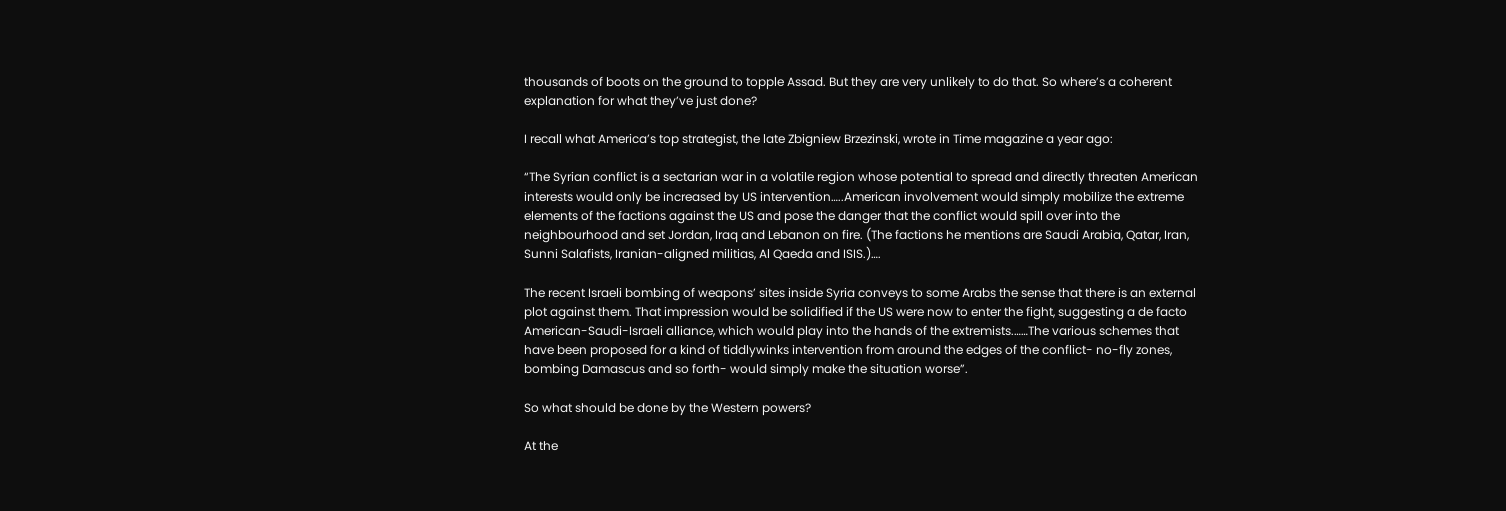thousands of boots on the ground to topple Assad. But they are very unlikely to do that. So where’s a coherent explanation for what they’ve just done?

I recall what America’s top strategist, the late Zbigniew Brzezinski, wrote in Time magazine a year ago:

“The Syrian conflict is a sectarian war in a volatile region whose potential to spread and directly threaten American interests would only be increased by US intervention…..American involvement would simply mobilize the extreme elements of the factions against the US and pose the danger that the conflict would spill over into the neighbourhood and set Jordan, Iraq and Lebanon on fire. (The factions he mentions are Saudi Arabia, Qatar, Iran, Sunni Salafists, Iranian-aligned militias, Al Qaeda and ISIS.)….

The recent Israeli bombing of weapons’ sites inside Syria conveys to some Arabs the sense that there is an external plot against them. That impression would be solidified if the US were now to enter the fight, suggesting a de facto American-Saudi-Israeli alliance, which would play into the hands of the extremists.……The various schemes that have been proposed for a kind of tiddlywinks intervention from around the edges of the conflict- no-fly zones, bombing Damascus and so forth- would simply make the situation worse”.

So what should be done by the Western powers?

At the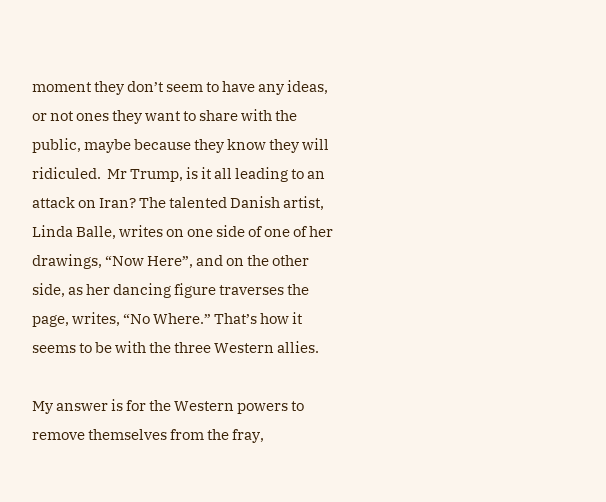moment they don’t seem to have any ideas, or not ones they want to share with the public, maybe because they know they will ridiculed.  Mr Trump, is it all leading to an attack on Iran? The talented Danish artist, Linda Balle, writes on one side of one of her drawings, “Now Here”, and on the other side, as her dancing figure traverses the page, writes, “No Where.” That’s how it seems to be with the three Western allies.

My answer is for the Western powers to remove themselves from the fray,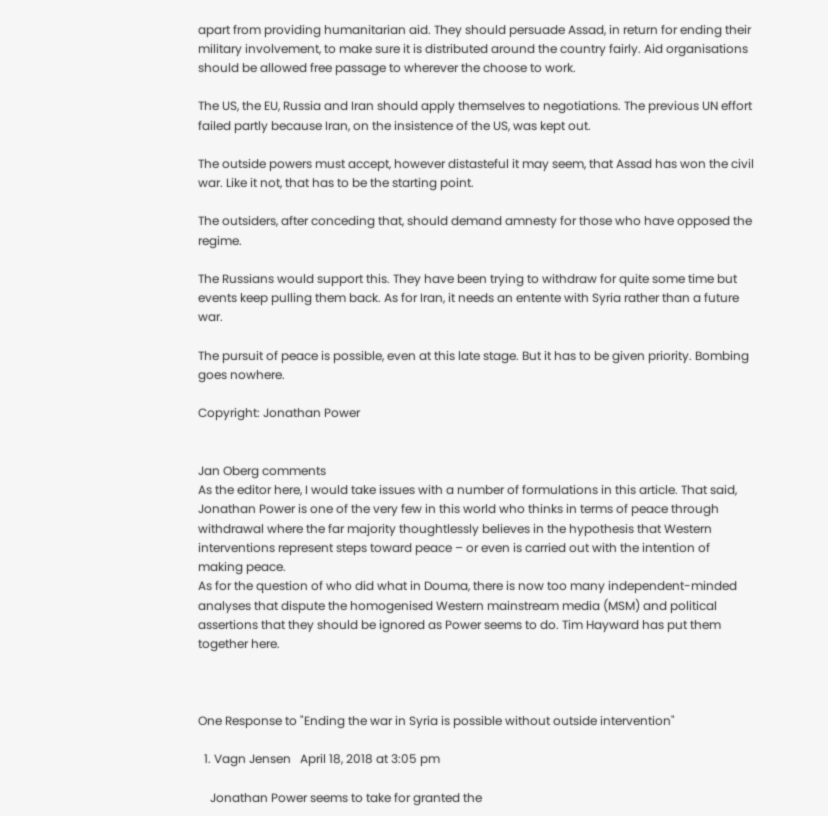apart from providing humanitarian aid. They should persuade Assad, in return for ending their military involvement, to make sure it is distributed around the country fairly. Aid organisations should be allowed free passage to wherever the choose to work.

The US, the EU, Russia and Iran should apply themselves to negotiations. The previous UN effort failed partly because Iran, on the insistence of the US, was kept out.

The outside powers must accept, however distasteful it may seem, that Assad has won the civil war. Like it not, that has to be the starting point.

The outsiders, after conceding that, should demand amnesty for those who have opposed the regime.

The Russians would support this. They have been trying to withdraw for quite some time but events keep pulling them back. As for Iran, it needs an entente with Syria rather than a future war.

The pursuit of peace is possible, even at this late stage. But it has to be given priority. Bombing goes nowhere.

Copyright: Jonathan Power


Jan Oberg comments
As the editor here, I would take issues with a number of formulations in this article. That said, Jonathan Power is one of the very few in this world who thinks in terms of peace through withdrawal where the far majority thoughtlessly believes in the hypothesis that Western interventions represent steps toward peace – or even is carried out with the intention of making peace.
As for the question of who did what in Douma, there is now too many independent-minded analyses that dispute the homogenised Western mainstream media (MSM) and political assertions that they should be ignored as Power seems to do. Tim Hayward has put them together here.



One Response to "Ending the war in Syria is possible without outside intervention"

  1. Vagn Jensen   April 18, 2018 at 3:05 pm

    Jonathan Power seems to take for granted the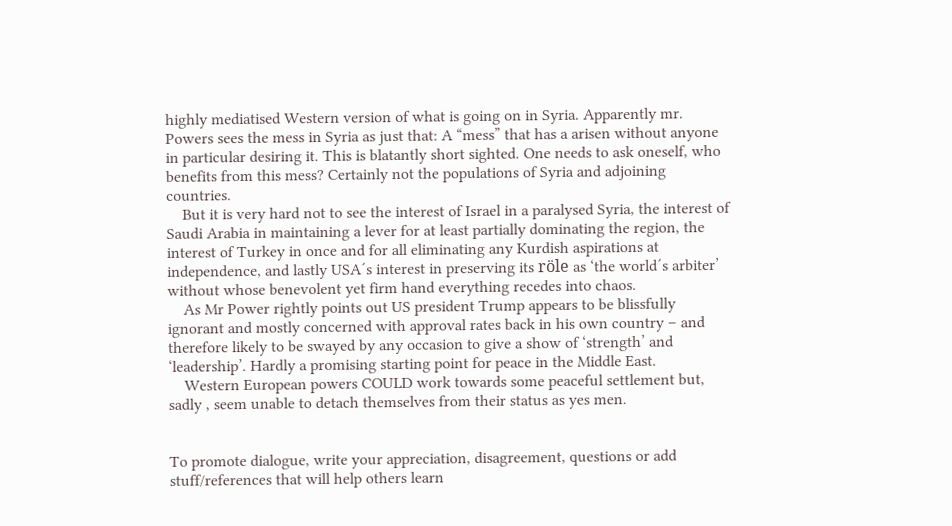highly mediatised Western version of what is going on in Syria. Apparently mr. Powers sees the mess in Syria as just that: A “mess” that has a arisen without anyone in particular desiring it. This is blatantly short sighted. One needs to ask oneself, who benefits from this mess? Certainly not the populations of Syria and adjoining countries.
    But it is very hard not to see the interest of Israel in a paralysed Syria, the interest of Saudi Arabia in maintaining a lever for at least partially dominating the region, the interest of Turkey in once and for all eliminating any Kurdish aspirations at independence, and lastly USA´s interest in preserving its röle as ‘the world´s arbiter’ without whose benevolent yet firm hand everything recedes into chaos.
    As Mr Power rightly points out US president Trump appears to be blissfully ignorant and mostly concerned with approval rates back in his own country – and therefore likely to be swayed by any occasion to give a show of ‘strength’ and ‘leadership’. Hardly a promising starting point for peace in the Middle East.
    Western European powers COULD work towards some peaceful settlement but, sadly , seem unable to detach themselves from their status as yes men.


To promote dialogue, write your appreciation, disagreement, questions or add stuff/references that will help others learn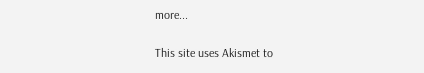more...

This site uses Akismet to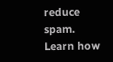reduce spam. Learn how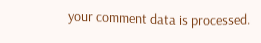your comment data is processed.